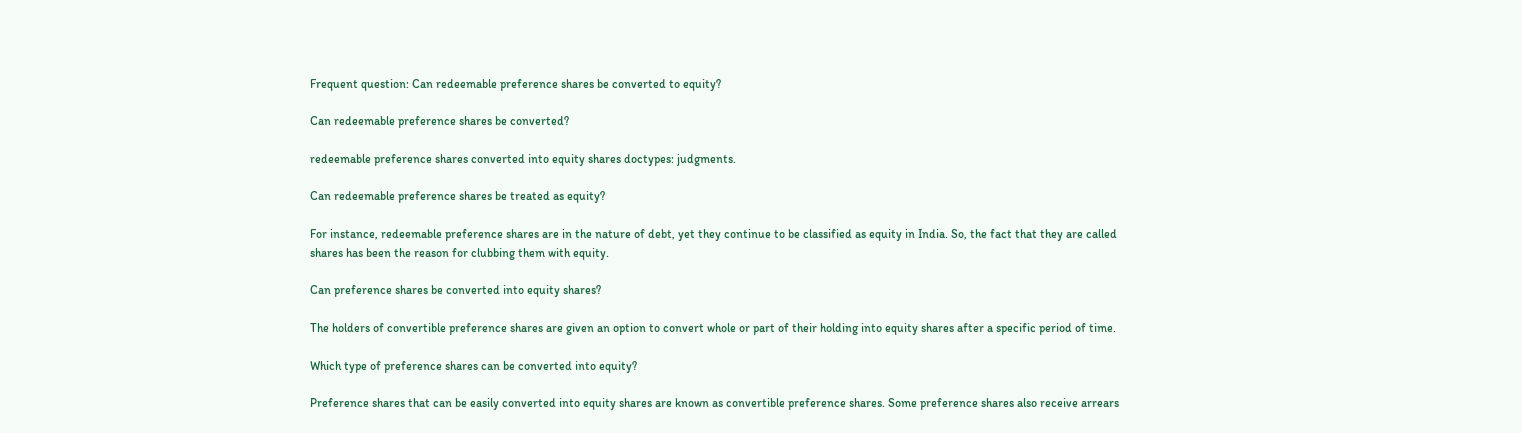Frequent question: Can redeemable preference shares be converted to equity?

Can redeemable preference shares be converted?

redeemable preference shares converted into equity shares doctypes: judgments.

Can redeemable preference shares be treated as equity?

For instance, redeemable preference shares are in the nature of debt, yet they continue to be classified as equity in India. So, the fact that they are called shares has been the reason for clubbing them with equity.

Can preference shares be converted into equity shares?

The holders of convertible preference shares are given an option to convert whole or part of their holding into equity shares after a specific period of time.

Which type of preference shares can be converted into equity?

Preference shares that can be easily converted into equity shares are known as convertible preference shares. Some preference shares also receive arrears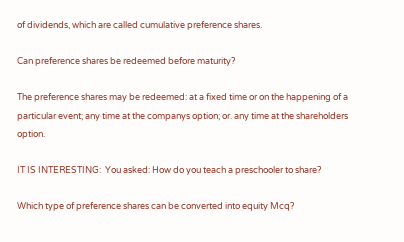of dividends, which are called cumulative preference shares.

Can preference shares be redeemed before maturity?

The preference shares may be redeemed: at a fixed time or on the happening of a particular event; any time at the companys option; or. any time at the shareholders option.

IT IS INTERESTING:  You asked: How do you teach a preschooler to share?

Which type of preference shares can be converted into equity Mcq?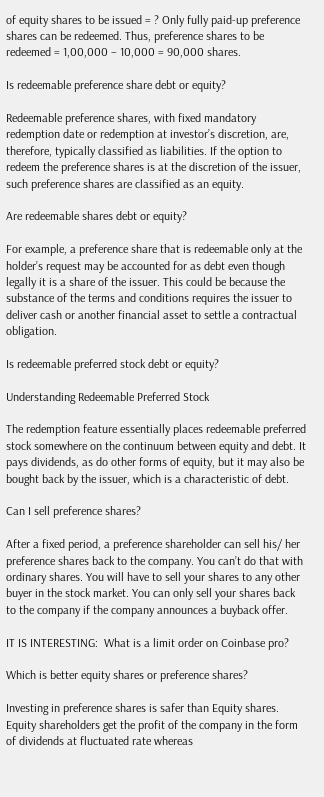of equity shares to be issued = ? Only fully paid-up preference shares can be redeemed. Thus, preference shares to be redeemed = 1,00,000 – 10,000 = 90,000 shares.

Is redeemable preference share debt or equity?

Redeemable preference shares, with fixed mandatory redemption date or redemption at investor’s discretion, are, therefore, typically classified as liabilities. If the option to redeem the preference shares is at the discretion of the issuer, such preference shares are classified as an equity.

Are redeemable shares debt or equity?

For example, a preference share that is redeemable only at the holder’s request may be accounted for as debt even though legally it is a share of the issuer. This could be because the substance of the terms and conditions requires the issuer to deliver cash or another financial asset to settle a contractual obligation.

Is redeemable preferred stock debt or equity?

Understanding Redeemable Preferred Stock

The redemption feature essentially places redeemable preferred stock somewhere on the continuum between equity and debt. It pays dividends, as do other forms of equity, but it may also be bought back by the issuer, which is a characteristic of debt.

Can I sell preference shares?

After a fixed period, a preference shareholder can sell his/ her preference shares back to the company. You can’t do that with ordinary shares. You will have to sell your shares to any other buyer in the stock market. You can only sell your shares back to the company if the company announces a buyback offer.

IT IS INTERESTING:  What is a limit order on Coinbase pro?

Which is better equity shares or preference shares?

Investing in preference shares is safer than Equity shares. Equity shareholders get the profit of the company in the form of dividends at fluctuated rate whereas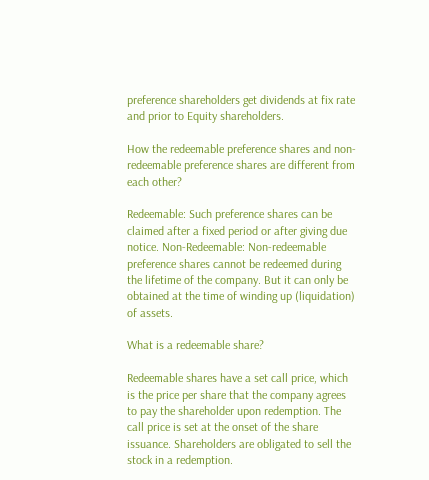preference shareholders get dividends at fix rate and prior to Equity shareholders.

How the redeemable preference shares and non-redeemable preference shares are different from each other?

Redeemable: Such preference shares can be claimed after a fixed period or after giving due notice. Non-Redeemable: Non-redeemable preference shares cannot be redeemed during the lifetime of the company. But it can only be obtained at the time of winding up (liquidation) of assets.

What is a redeemable share?

Redeemable shares have a set call price, which is the price per share that the company agrees to pay the shareholder upon redemption. The call price is set at the onset of the share issuance. Shareholders are obligated to sell the stock in a redemption.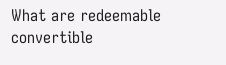What are redeemable convertible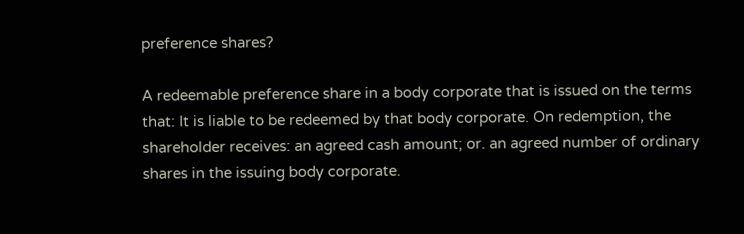preference shares?

A redeemable preference share in a body corporate that is issued on the terms that: It is liable to be redeemed by that body corporate. On redemption, the shareholder receives: an agreed cash amount; or. an agreed number of ordinary shares in the issuing body corporate.